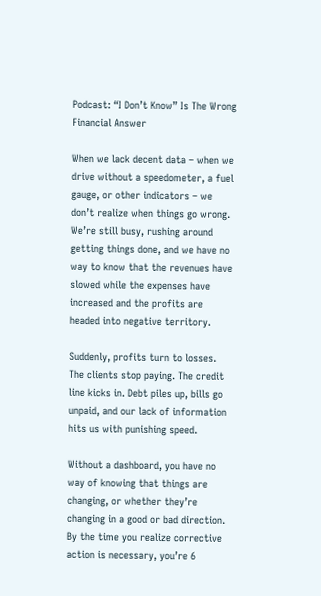Podcast: “I Don’t Know” Is The Wrong Financial Answer

When we lack decent data – when we drive without a speedometer, a fuel gauge, or other indicators – we don’t realize when things go wrong. We’re still busy, rushing around getting things done, and we have no way to know that the revenues have slowed while the expenses have increased and the profits are headed into negative territory.

Suddenly, profits turn to losses. The clients stop paying. The credit line kicks in. Debt piles up, bills go unpaid, and our lack of information hits us with punishing speed.

Without a dashboard, you have no way of knowing that things are changing, or whether they’re changing in a good or bad direction. By the time you realize corrective action is necessary, you’re 6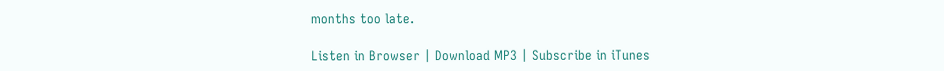months too late.

Listen in Browser | Download MP3 | Subscribe in iTunes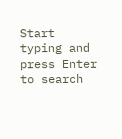Start typing and press Enter to search